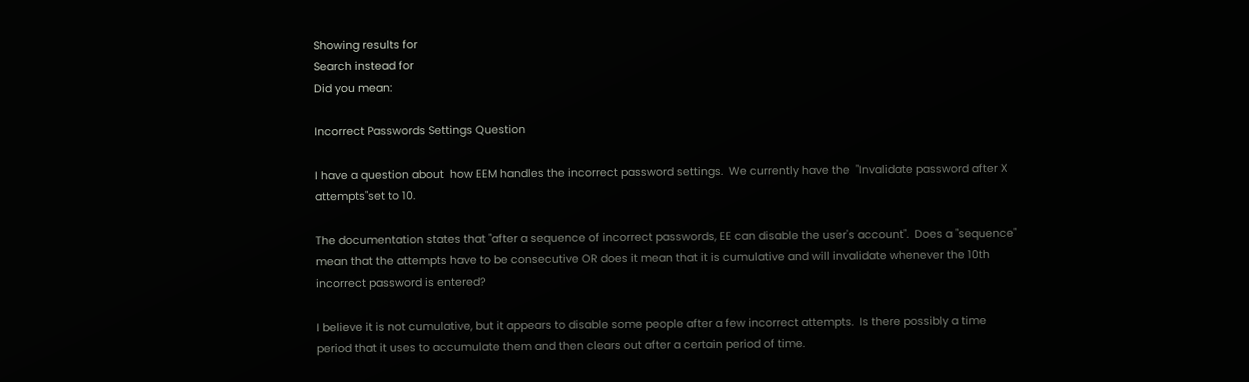Showing results for
Search instead for
Did you mean:

Incorrect Passwords Settings Question

I have a question about  how EEM handles the incorrect password settings.  We currently have the  "Invalidate password after X attempts"set to 10.

The documentation states that "after a sequence of incorrect passwords, EE can disable the user's account".  Does a "sequence" mean that the attempts have to be consecutive OR does it mean that it is cumulative and will invalidate whenever the 10th incorrect password is entered?

I believe it is not cumulative, but it appears to disable some people after a few incorrect attempts.  Is there possibly a time period that it uses to accumulate them and then clears out after a certain period of time.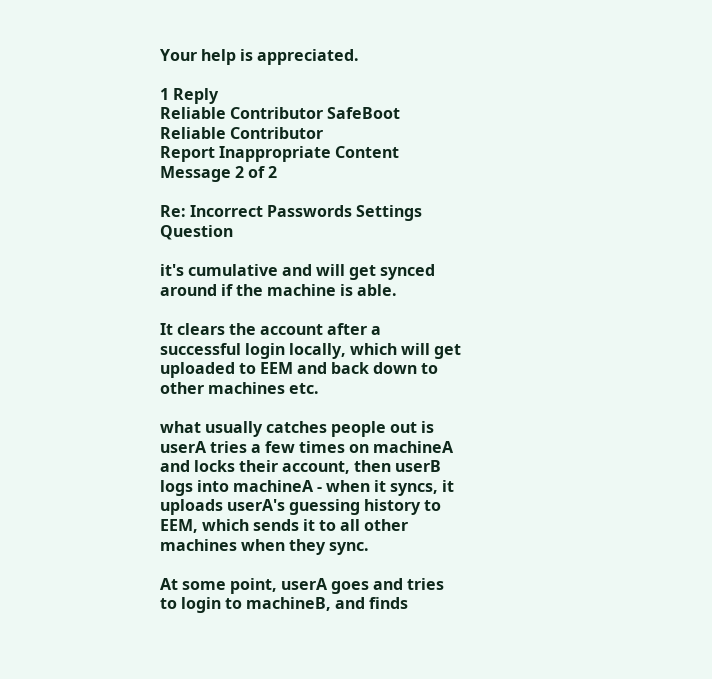Your help is appreciated.

1 Reply
Reliable Contributor SafeBoot
Reliable Contributor
Report Inappropriate Content
Message 2 of 2

Re: Incorrect Passwords Settings Question

it's cumulative and will get synced around if the machine is able.

It clears the account after a successful login locally, which will get uploaded to EEM and back down to other machines etc.

what usually catches people out is userA tries a few times on machineA and locks their account, then userB logs into machineA - when it syncs, it uploads userA's guessing history to EEM, which sends it to all other machines when they sync.

At some point, userA goes and tries to login to machineB, and finds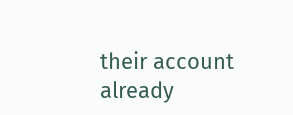their account already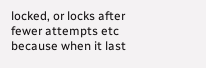locked, or locks after fewer attempts etc because when it last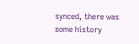synced, there was some history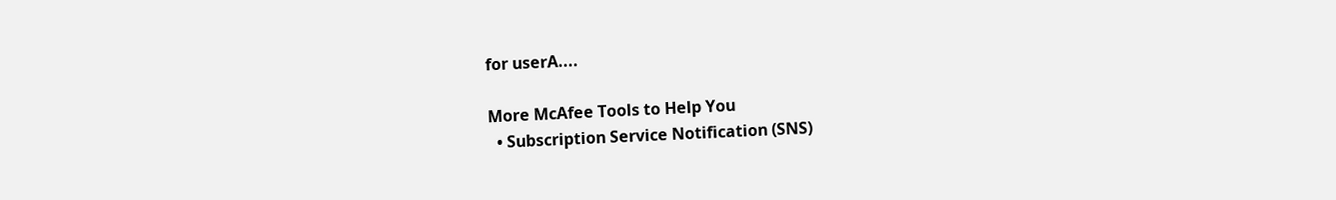for userA....

More McAfee Tools to Help You
  • Subscription Service Notification (SNS)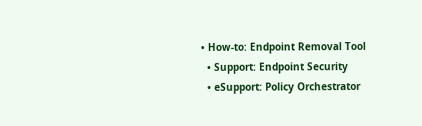• How-to: Endpoint Removal Tool
  • Support: Endpoint Security
  • eSupport: Policy Orchestrator